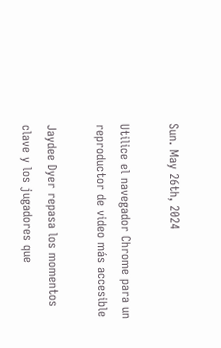Sun. May 26th, 2024

Utilice el navegador Chrome para un reproductor de video más accesible

Jaydee Dyer repasa los momentos clave y los jugadores que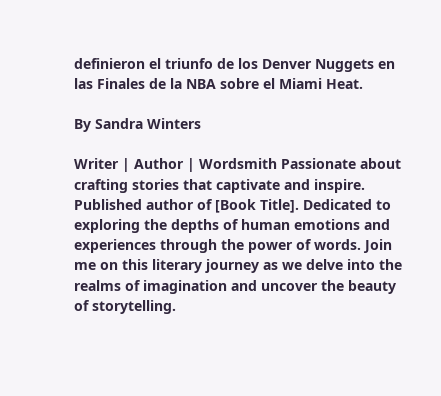definieron el triunfo de los Denver Nuggets en las Finales de la NBA sobre el Miami Heat.

By Sandra Winters

Writer | Author | Wordsmith Passionate about crafting stories that captivate and inspire. Published author of [Book Title]. Dedicated to exploring the depths of human emotions and experiences through the power of words. Join me on this literary journey as we delve into the realms of imagination and uncover the beauty of storytelling.